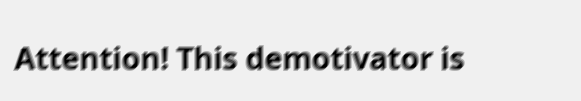Attention! This demotivator is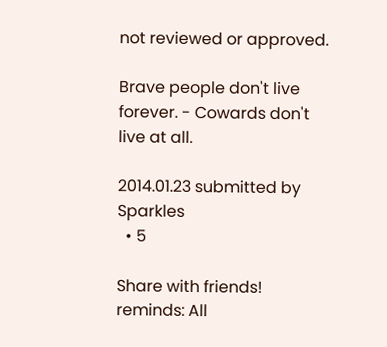not reviewed or approved.

Brave people don't live forever. - Cowards don't live at all.

2014.01.23 submitted by Sparkles
  • 5

Share with friends! reminds: All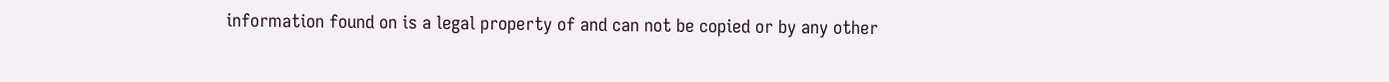information found on is a legal property of and can not be copied or by any other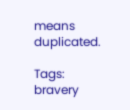means duplicated.

Tags: bravery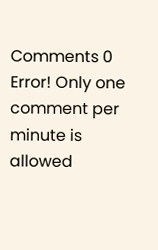Comments 0
Error! Only one comment per minute is allowed